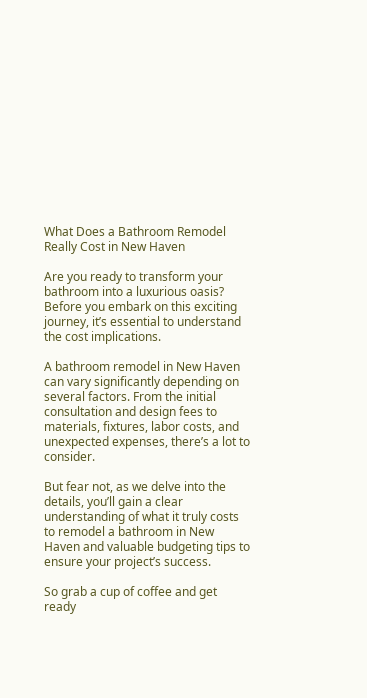What Does a Bathroom Remodel Really Cost in New Haven

Are you ready to transform your bathroom into a luxurious oasis? Before you embark on this exciting journey, it’s essential to understand the cost implications.

A bathroom remodel in New Haven can vary significantly depending on several factors. From the initial consultation and design fees to materials, fixtures, labor costs, and unexpected expenses, there’s a lot to consider.

But fear not, as we delve into the details, you’ll gain a clear understanding of what it truly costs to remodel a bathroom in New Haven and valuable budgeting tips to ensure your project’s success.

So grab a cup of coffee and get ready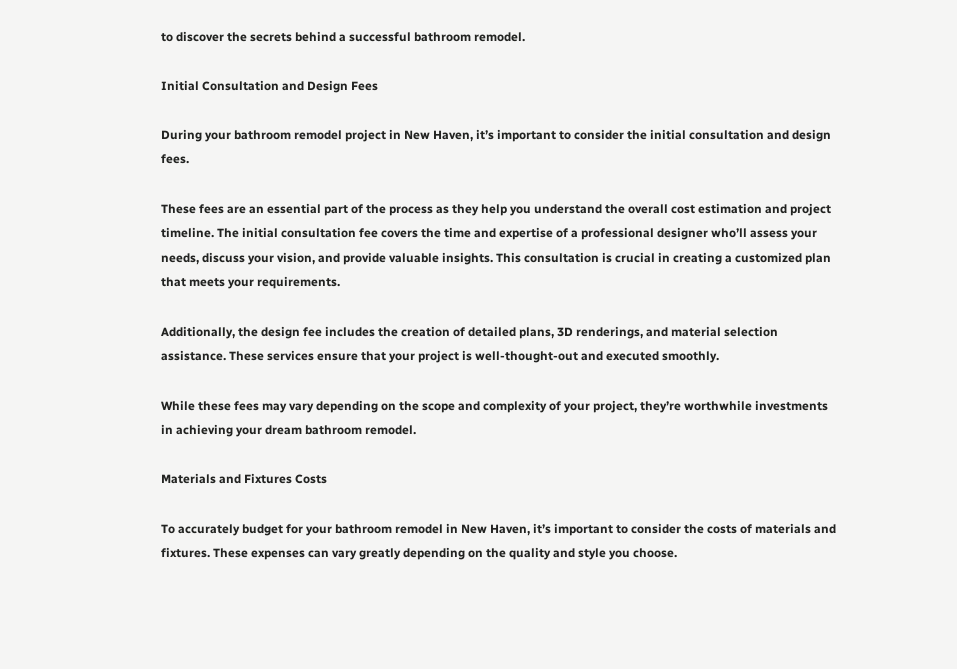to discover the secrets behind a successful bathroom remodel.

Initial Consultation and Design Fees

During your bathroom remodel project in New Haven, it’s important to consider the initial consultation and design fees.

These fees are an essential part of the process as they help you understand the overall cost estimation and project timeline. The initial consultation fee covers the time and expertise of a professional designer who’ll assess your needs, discuss your vision, and provide valuable insights. This consultation is crucial in creating a customized plan that meets your requirements.

Additionally, the design fee includes the creation of detailed plans, 3D renderings, and material selection assistance. These services ensure that your project is well-thought-out and executed smoothly.

While these fees may vary depending on the scope and complexity of your project, they’re worthwhile investments in achieving your dream bathroom remodel.

Materials and Fixtures Costs

To accurately budget for your bathroom remodel in New Haven, it’s important to consider the costs of materials and fixtures. These expenses can vary greatly depending on the quality and style you choose.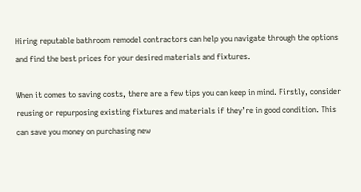Hiring reputable bathroom remodel contractors can help you navigate through the options and find the best prices for your desired materials and fixtures.

When it comes to saving costs, there are a few tips you can keep in mind. Firstly, consider reusing or repurposing existing fixtures and materials if they’re in good condition. This can save you money on purchasing new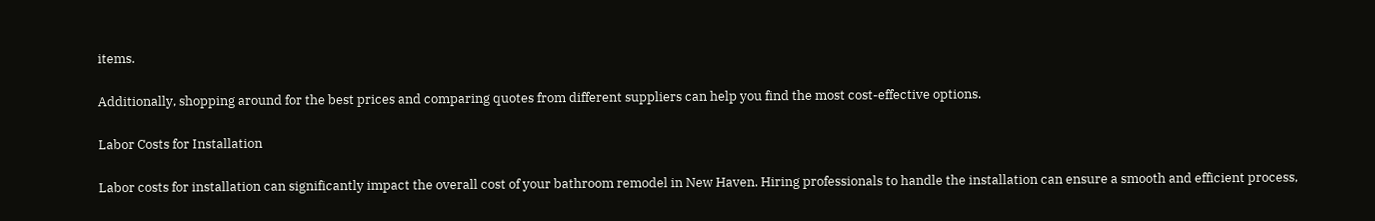items.

Additionally, shopping around for the best prices and comparing quotes from different suppliers can help you find the most cost-effective options.

Labor Costs for Installation

Labor costs for installation can significantly impact the overall cost of your bathroom remodel in New Haven. Hiring professionals to handle the installation can ensure a smooth and efficient process,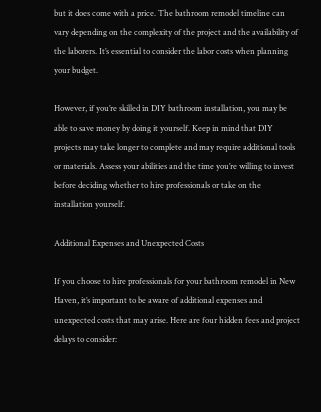but it does come with a price. The bathroom remodel timeline can vary depending on the complexity of the project and the availability of the laborers. It’s essential to consider the labor costs when planning your budget.

However, if you’re skilled in DIY bathroom installation, you may be able to save money by doing it yourself. Keep in mind that DIY projects may take longer to complete and may require additional tools or materials. Assess your abilities and the time you’re willing to invest before deciding whether to hire professionals or take on the installation yourself.

Additional Expenses and Unexpected Costs

If you choose to hire professionals for your bathroom remodel in New Haven, it’s important to be aware of additional expenses and unexpected costs that may arise. Here are four hidden fees and project delays to consider: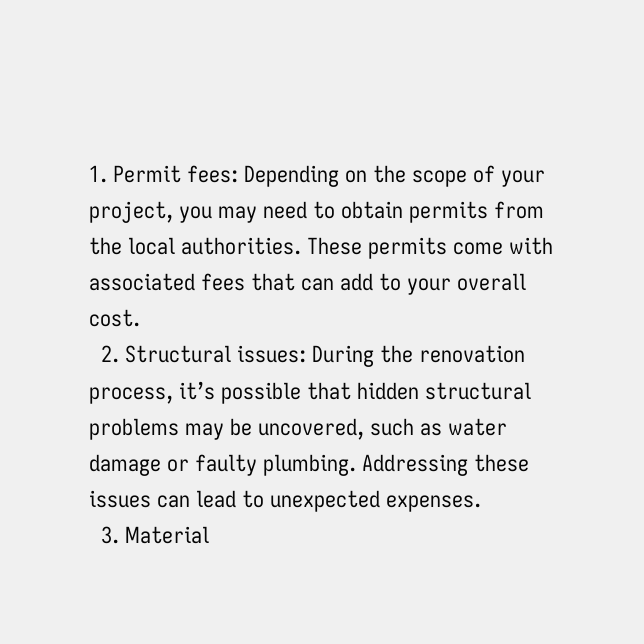1. Permit fees: Depending on the scope of your project, you may need to obtain permits from the local authorities. These permits come with associated fees that can add to your overall cost.
  2. Structural issues: During the renovation process, it’s possible that hidden structural problems may be uncovered, such as water damage or faulty plumbing. Addressing these issues can lead to unexpected expenses.
  3. Material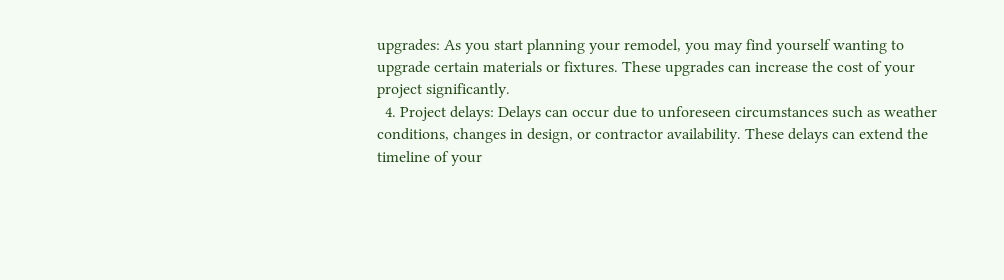upgrades: As you start planning your remodel, you may find yourself wanting to upgrade certain materials or fixtures. These upgrades can increase the cost of your project significantly.
  4. Project delays: Delays can occur due to unforeseen circumstances such as weather conditions, changes in design, or contractor availability. These delays can extend the timeline of your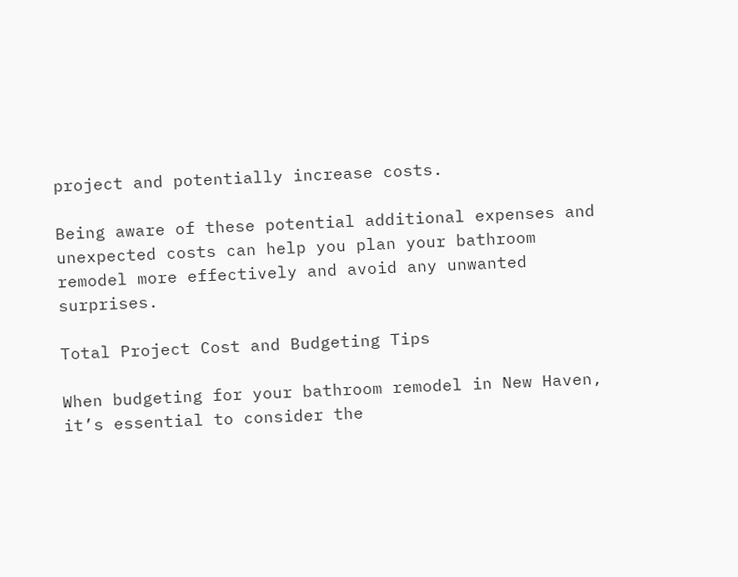project and potentially increase costs.

Being aware of these potential additional expenses and unexpected costs can help you plan your bathroom remodel more effectively and avoid any unwanted surprises.

Total Project Cost and Budgeting Tips

When budgeting for your bathroom remodel in New Haven, it’s essential to consider the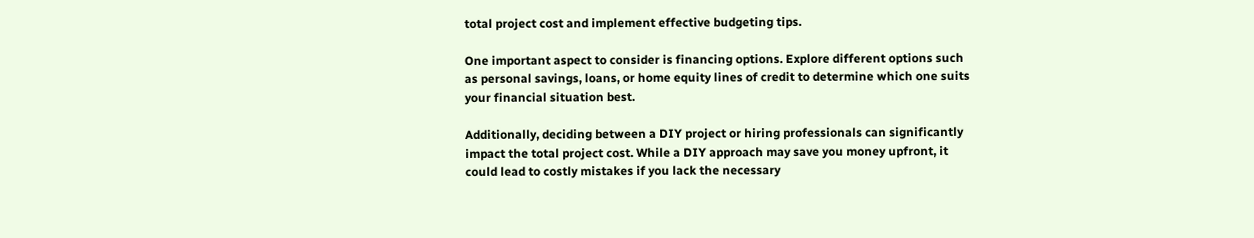total project cost and implement effective budgeting tips.

One important aspect to consider is financing options. Explore different options such as personal savings, loans, or home equity lines of credit to determine which one suits your financial situation best.

Additionally, deciding between a DIY project or hiring professionals can significantly impact the total project cost. While a DIY approach may save you money upfront, it could lead to costly mistakes if you lack the necessary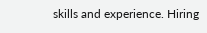skills and experience. Hiring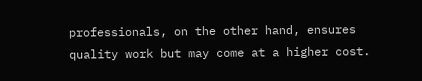professionals, on the other hand, ensures quality work but may come at a higher cost.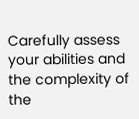Carefully assess your abilities and the complexity of the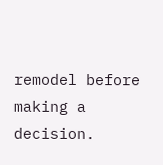remodel before making a decision.